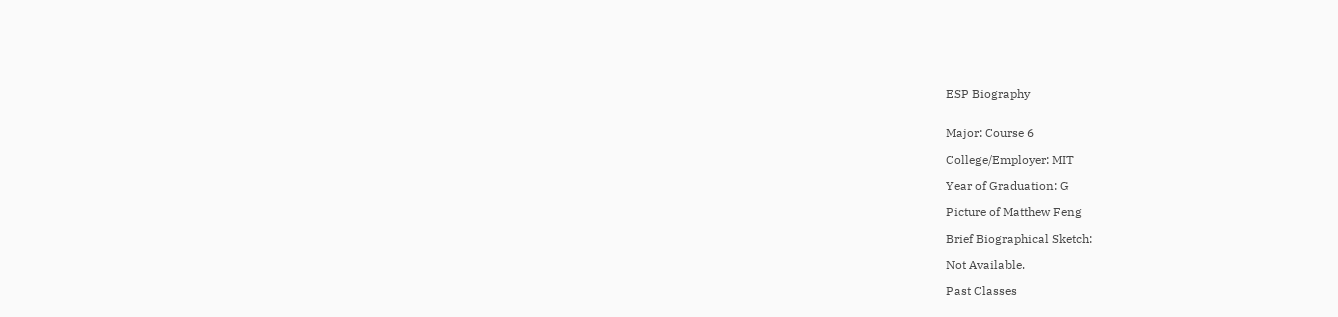ESP Biography


Major: Course 6

College/Employer: MIT

Year of Graduation: G

Picture of Matthew Feng

Brief Biographical Sketch:

Not Available.

Past Classes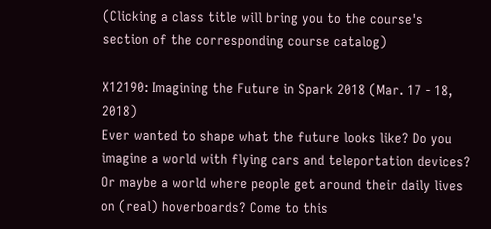(Clicking a class title will bring you to the course's section of the corresponding course catalog)

X12190: Imagining the Future in Spark 2018 (Mar. 17 - 18, 2018)
Ever wanted to shape what the future looks like? Do you imagine a world with flying cars and teleportation devices? Or maybe a world where people get around their daily lives on (real) hoverboards? Come to this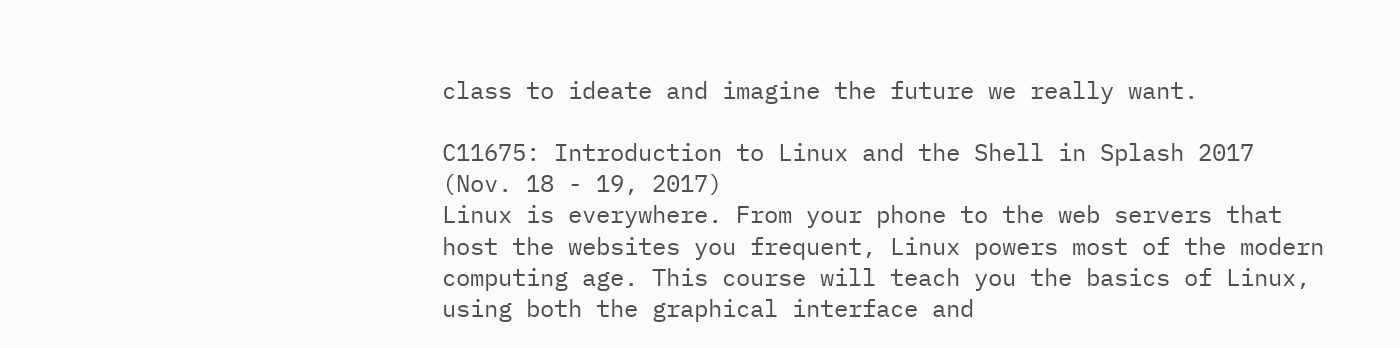class to ideate and imagine the future we really want.

C11675: Introduction to Linux and the Shell in Splash 2017 (Nov. 18 - 19, 2017)
Linux is everywhere. From your phone to the web servers that host the websites you frequent, Linux powers most of the modern computing age. This course will teach you the basics of Linux, using both the graphical interface and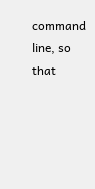command line, so that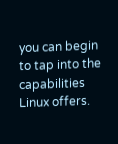you can begin to tap into the capabilities Linux offers.